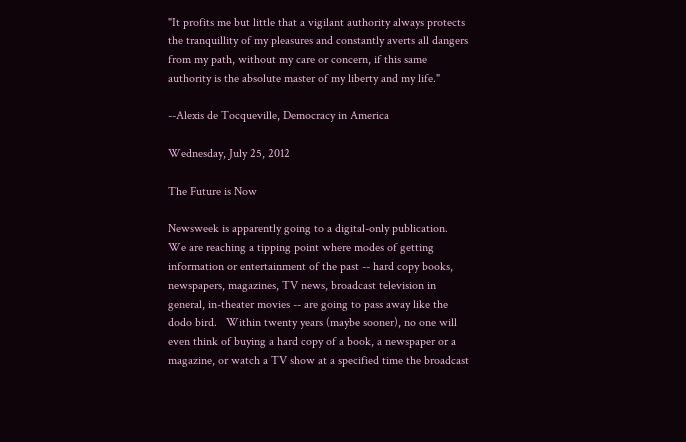"It profits me but little that a vigilant authority always protects the tranquillity of my pleasures and constantly averts all dangers from my path, without my care or concern, if this same authority is the absolute master of my liberty and my life."

--Alexis de Tocqueville, Democracy in America

Wednesday, July 25, 2012

The Future is Now

Newsweek is apparently going to a digital-only publication.   We are reaching a tipping point where modes of getting information or entertainment of the past -- hard copy books, newspapers, magazines, TV news, broadcast television in general, in-theater movies -- are going to pass away like the dodo bird.   Within twenty years (maybe sooner), no one will even think of buying a hard copy of a book, a newspaper or a magazine, or watch a TV show at a specified time the broadcast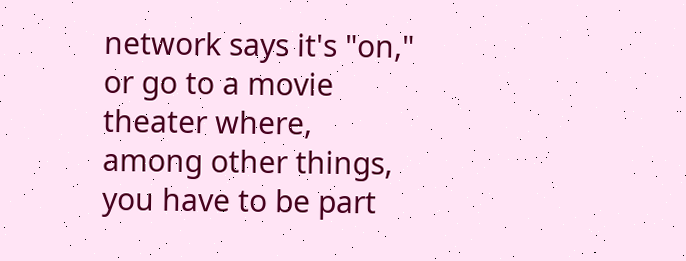network says it's "on," or go to a movie theater where, among other things, you have to be part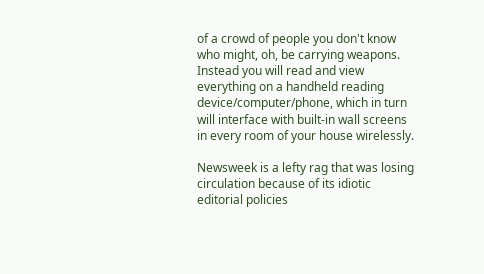of a crowd of people you don't know who might, oh, be carrying weapons.   Instead you will read and view everything on a handheld reading device/computer/phone, which in turn will interface with built-in wall screens in every room of your house wirelessly.

Newsweek is a lefty rag that was losing circulation because of its idiotic editorial policies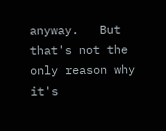anyway.   But that's not the only reason why it's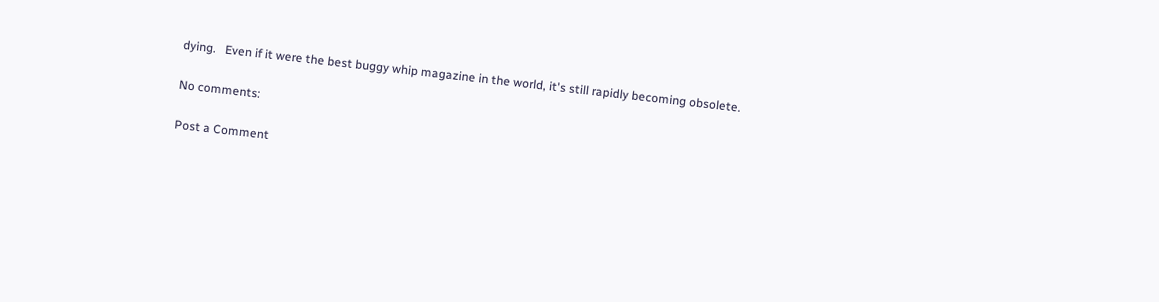dying.   Even if it were the best buggy whip magazine in the world, it's still rapidly becoming obsolete.

No comments:

Post a Comment